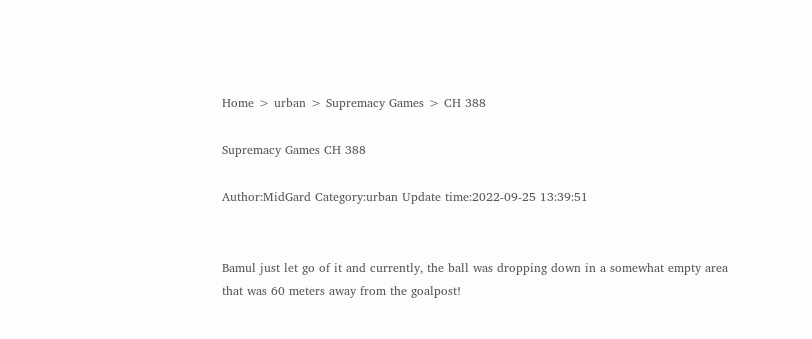Home > urban > Supremacy Games > CH 388

Supremacy Games CH 388

Author:MidGard Category:urban Update time:2022-09-25 13:39:51


Bamul just let go of it and currently, the ball was dropping down in a somewhat empty area that was 60 meters away from the goalpost!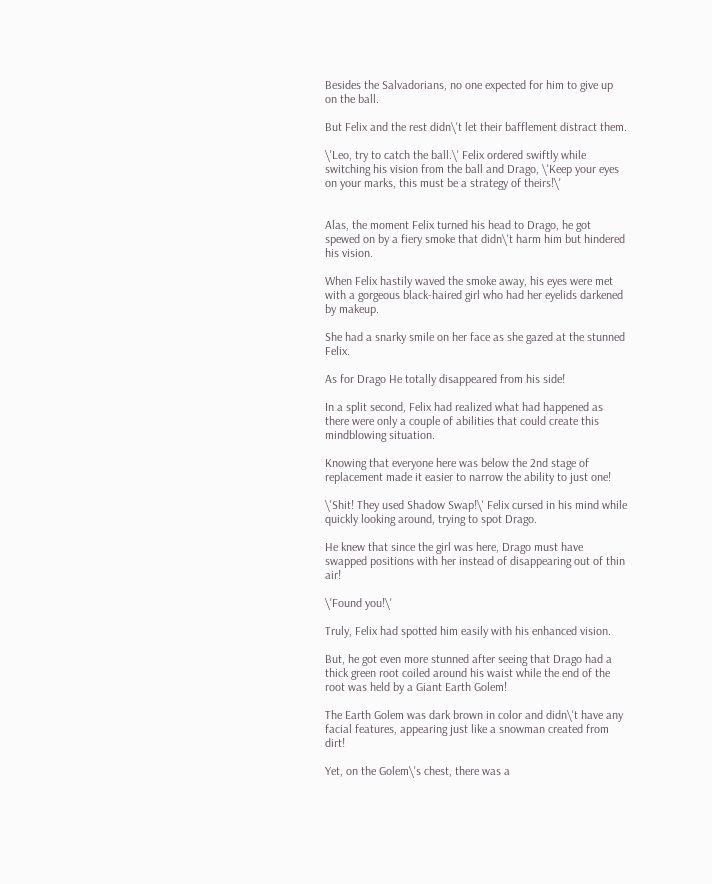Besides the Salvadorians, no one expected for him to give up on the ball.

But Felix and the rest didn\'t let their bafflement distract them.

\'Leo, try to catch the ball.\' Felix ordered swiftly while switching his vision from the ball and Drago, \'Keep your eyes on your marks, this must be a strategy of theirs!\'


Alas, the moment Felix turned his head to Drago, he got spewed on by a fiery smoke that didn\'t harm him but hindered his vision.

When Felix hastily waved the smoke away, his eyes were met with a gorgeous black-haired girl who had her eyelids darkened by makeup.

She had a snarky smile on her face as she gazed at the stunned Felix.

As for Drago He totally disappeared from his side!

In a split second, Felix had realized what had happened as there were only a couple of abilities that could create this mindblowing situation.

Knowing that everyone here was below the 2nd stage of replacement made it easier to narrow the ability to just one!

\'Shit! They used Shadow Swap!\' Felix cursed in his mind while quickly looking around, trying to spot Drago.

He knew that since the girl was here, Drago must have swapped positions with her instead of disappearing out of thin air!

\'Found you!\'

Truly, Felix had spotted him easily with his enhanced vision.

But, he got even more stunned after seeing that Drago had a thick green root coiled around his waist while the end of the root was held by a Giant Earth Golem!

The Earth Golem was dark brown in color and didn\'t have any facial features, appearing just like a snowman created from dirt!

Yet, on the Golem\'s chest, there was a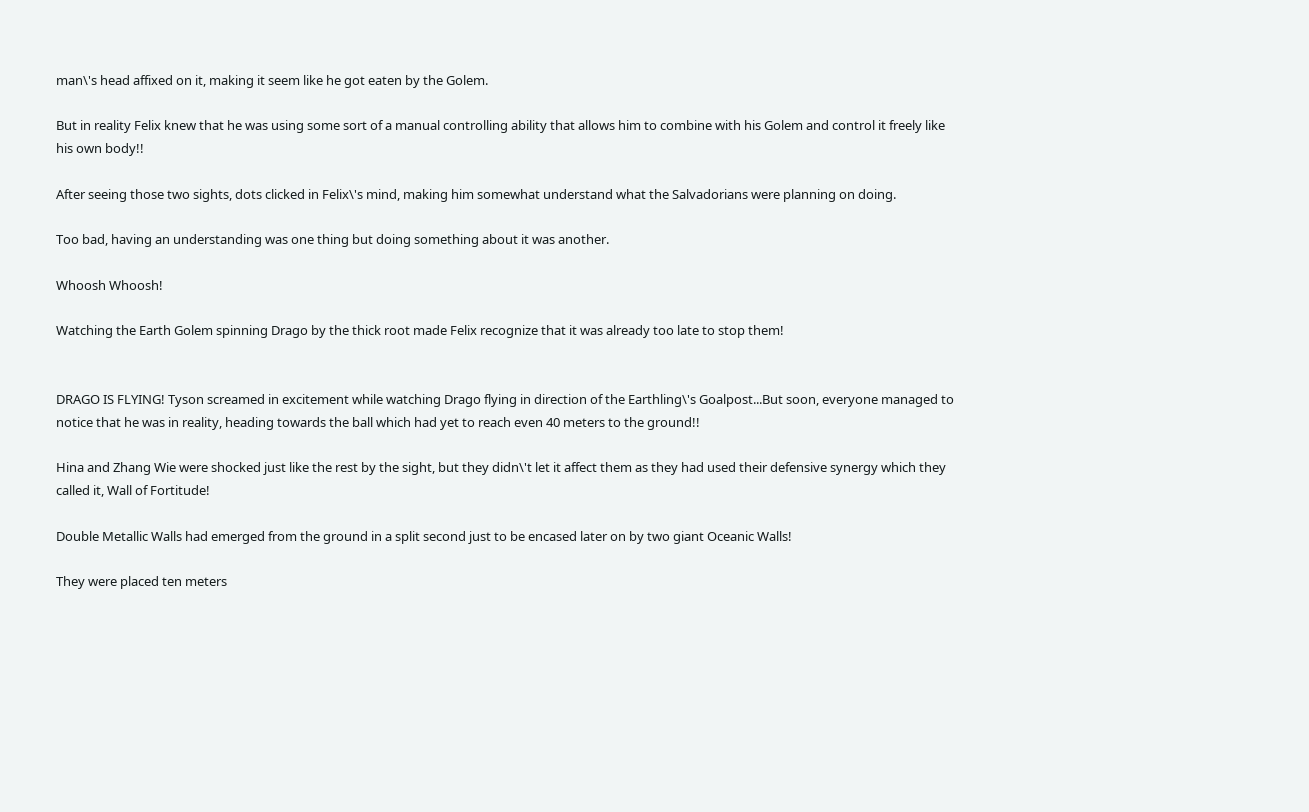man\'s head affixed on it, making it seem like he got eaten by the Golem.

But in reality Felix knew that he was using some sort of a manual controlling ability that allows him to combine with his Golem and control it freely like his own body!!

After seeing those two sights, dots clicked in Felix\'s mind, making him somewhat understand what the Salvadorians were planning on doing.

Too bad, having an understanding was one thing but doing something about it was another.

Whoosh Whoosh!

Watching the Earth Golem spinning Drago by the thick root made Felix recognize that it was already too late to stop them!


DRAGO IS FLYING! Tyson screamed in excitement while watching Drago flying in direction of the Earthling\'s Goalpost...But soon, everyone managed to notice that he was in reality, heading towards the ball which had yet to reach even 40 meters to the ground!!

Hina and Zhang Wie were shocked just like the rest by the sight, but they didn\'t let it affect them as they had used their defensive synergy which they called it, Wall of Fortitude!

Double Metallic Walls had emerged from the ground in a split second just to be encased later on by two giant Oceanic Walls!

They were placed ten meters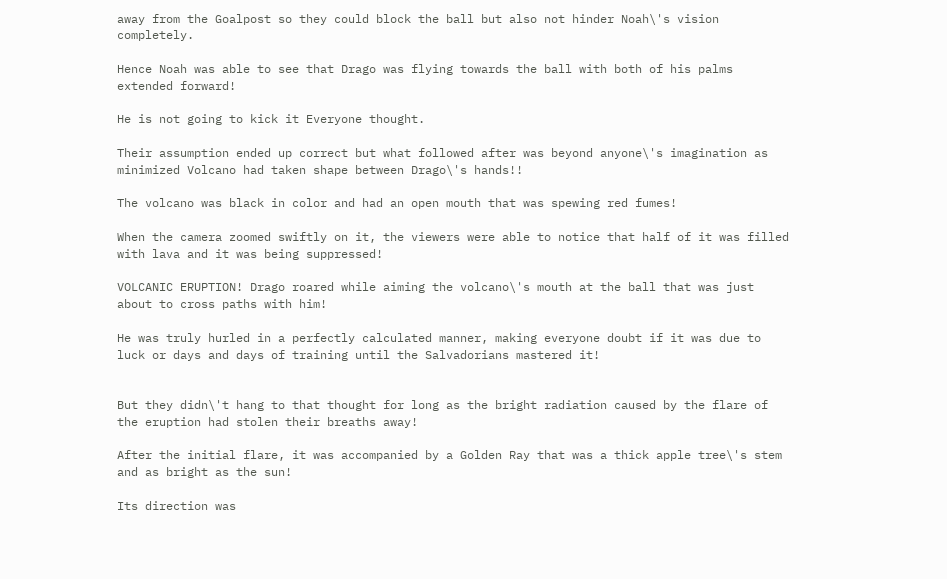away from the Goalpost so they could block the ball but also not hinder Noah\'s vision completely.

Hence Noah was able to see that Drago was flying towards the ball with both of his palms extended forward!

He is not going to kick it Everyone thought.

Their assumption ended up correct but what followed after was beyond anyone\'s imagination as minimized Volcano had taken shape between Drago\'s hands!!

The volcano was black in color and had an open mouth that was spewing red fumes!

When the camera zoomed swiftly on it, the viewers were able to notice that half of it was filled with lava and it was being suppressed!

VOLCANIC ERUPTION! Drago roared while aiming the volcano\'s mouth at the ball that was just about to cross paths with him!

He was truly hurled in a perfectly calculated manner, making everyone doubt if it was due to luck or days and days of training until the Salvadorians mastered it!


But they didn\'t hang to that thought for long as the bright radiation caused by the flare of the eruption had stolen their breaths away!

After the initial flare, it was accompanied by a Golden Ray that was a thick apple tree\'s stem and as bright as the sun!

Its direction was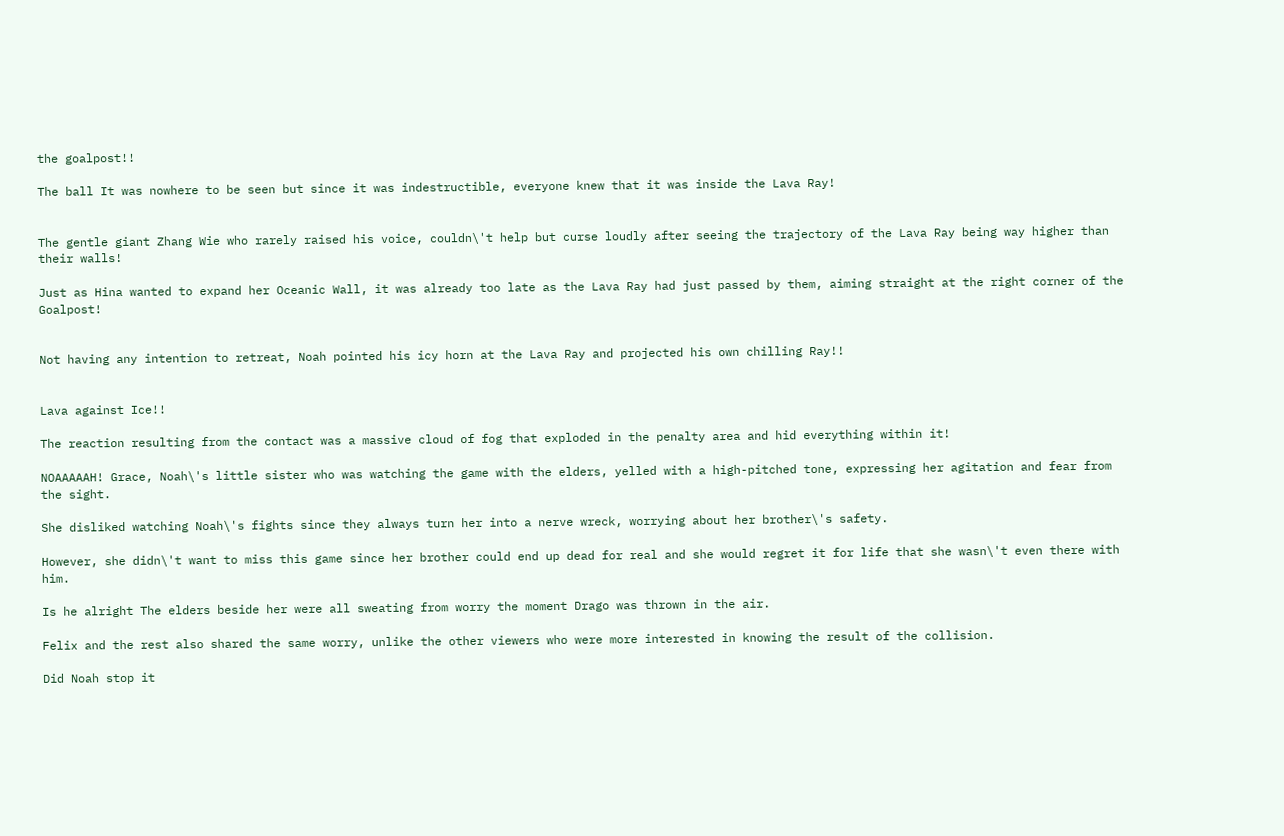the goalpost!!

The ball It was nowhere to be seen but since it was indestructible, everyone knew that it was inside the Lava Ray!


The gentle giant Zhang Wie who rarely raised his voice, couldn\'t help but curse loudly after seeing the trajectory of the Lava Ray being way higher than their walls!

Just as Hina wanted to expand her Oceanic Wall, it was already too late as the Lava Ray had just passed by them, aiming straight at the right corner of the Goalpost!


Not having any intention to retreat, Noah pointed his icy horn at the Lava Ray and projected his own chilling Ray!!


Lava against Ice!!

The reaction resulting from the contact was a massive cloud of fog that exploded in the penalty area and hid everything within it!

NOAAAAAH! Grace, Noah\'s little sister who was watching the game with the elders, yelled with a high-pitched tone, expressing her agitation and fear from the sight.

She disliked watching Noah\'s fights since they always turn her into a nerve wreck, worrying about her brother\'s safety.

However, she didn\'t want to miss this game since her brother could end up dead for real and she would regret it for life that she wasn\'t even there with him.

Is he alright The elders beside her were all sweating from worry the moment Drago was thrown in the air.

Felix and the rest also shared the same worry, unlike the other viewers who were more interested in knowing the result of the collision.

Did Noah stop it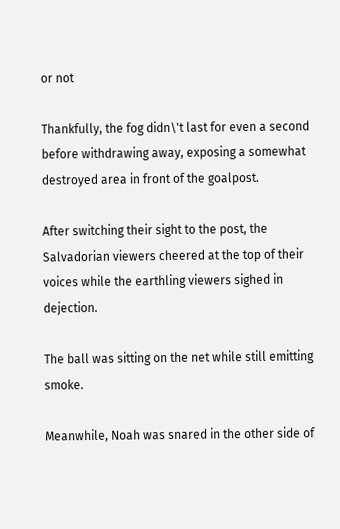or not

Thankfully, the fog didn\'t last for even a second before withdrawing away, exposing a somewhat destroyed area in front of the goalpost.

After switching their sight to the post, the Salvadorian viewers cheered at the top of their voices while the earthling viewers sighed in dejection.

The ball was sitting on the net while still emitting smoke.

Meanwhile, Noah was snared in the other side of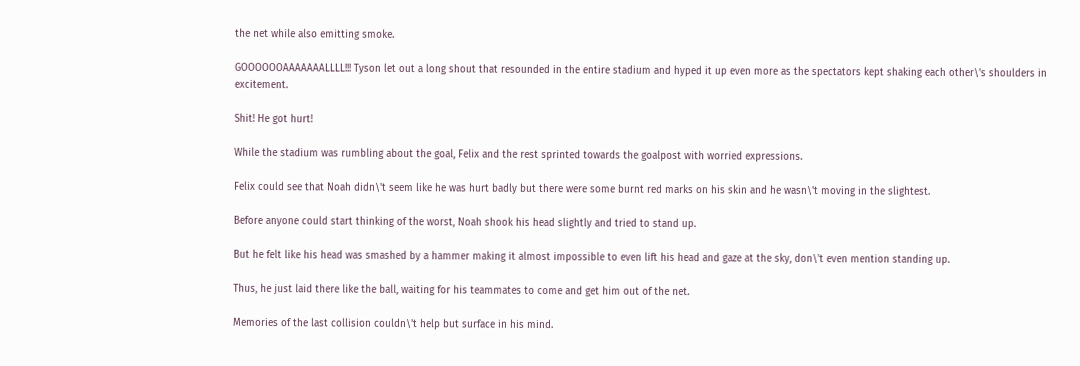the net while also emitting smoke.

GOOOOOOAAAAAAALLLL!!! Tyson let out a long shout that resounded in the entire stadium and hyped it up even more as the spectators kept shaking each other\'s shoulders in excitement.

Shit! He got hurt!

While the stadium was rumbling about the goal, Felix and the rest sprinted towards the goalpost with worried expressions.

Felix could see that Noah didn\'t seem like he was hurt badly but there were some burnt red marks on his skin and he wasn\'t moving in the slightest.

Before anyone could start thinking of the worst, Noah shook his head slightly and tried to stand up.

But he felt like his head was smashed by a hammer making it almost impossible to even lift his head and gaze at the sky, don\'t even mention standing up.

Thus, he just laid there like the ball, waiting for his teammates to come and get him out of the net.

Memories of the last collision couldn\'t help but surface in his mind.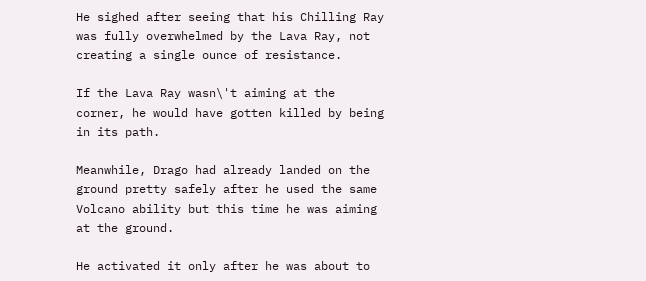He sighed after seeing that his Chilling Ray was fully overwhelmed by the Lava Ray, not creating a single ounce of resistance.

If the Lava Ray wasn\'t aiming at the corner, he would have gotten killed by being in its path.

Meanwhile, Drago had already landed on the ground pretty safely after he used the same Volcano ability but this time he was aiming at the ground.

He activated it only after he was about to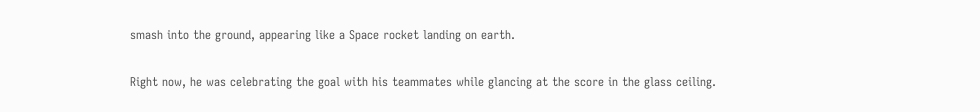smash into the ground, appearing like a Space rocket landing on earth.

Right now, he was celebrating the goal with his teammates while glancing at the score in the glass ceiling.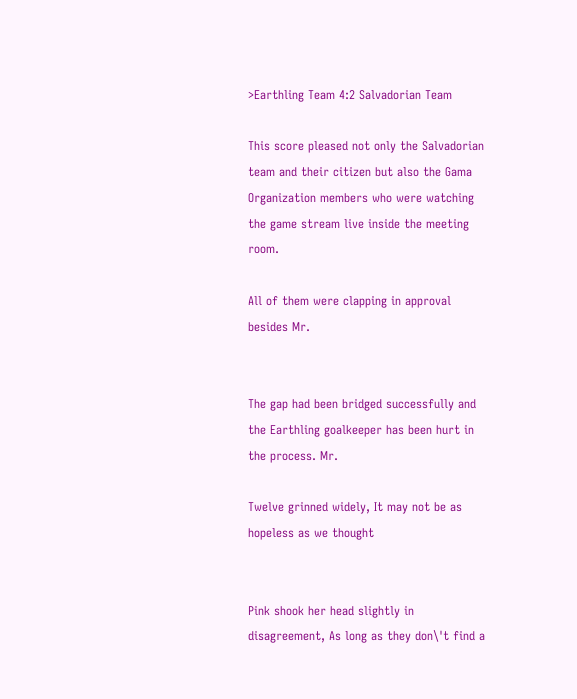>Earthling Team 4:2 Salvadorian Team

This score pleased not only the Salvadorian team and their citizen but also the Gama Organization members who were watching the game stream live inside the meeting room.

All of them were clapping in approval besides Mr.


The gap had been bridged successfully and the Earthling goalkeeper has been hurt in the process. Mr.

Twelve grinned widely, It may not be as hopeless as we thought


Pink shook her head slightly in disagreement, As long as they don\'t find a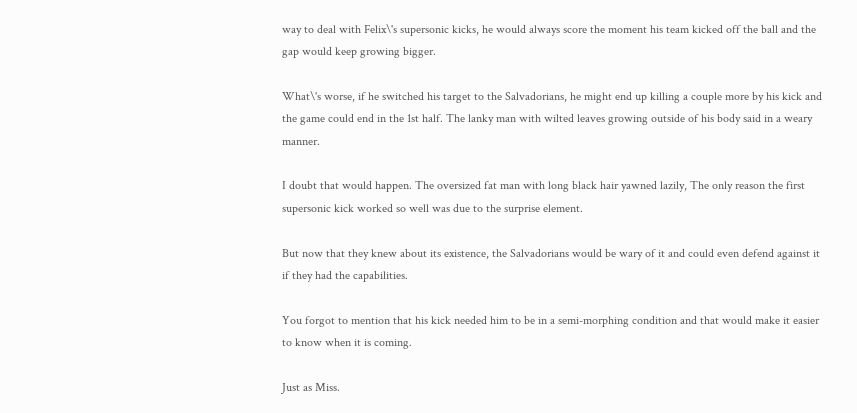way to deal with Felix\'s supersonic kicks, he would always score the moment his team kicked off the ball and the gap would keep growing bigger.

What\'s worse, if he switched his target to the Salvadorians, he might end up killing a couple more by his kick and the game could end in the 1st half. The lanky man with wilted leaves growing outside of his body said in a weary manner.

I doubt that would happen. The oversized fat man with long black hair yawned lazily, The only reason the first supersonic kick worked so well was due to the surprise element.

But now that they knew about its existence, the Salvadorians would be wary of it and could even defend against it if they had the capabilities.

You forgot to mention that his kick needed him to be in a semi-morphing condition and that would make it easier to know when it is coming.

Just as Miss.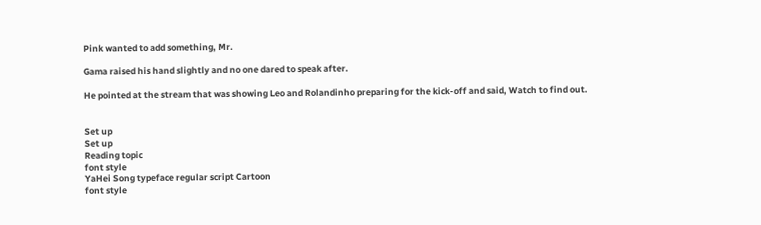Pink wanted to add something, Mr.

Gama raised his hand slightly and no one dared to speak after.

He pointed at the stream that was showing Leo and Rolandinho preparing for the kick-off and said, Watch to find out.


Set up
Set up
Reading topic
font style
YaHei Song typeface regular script Cartoon
font style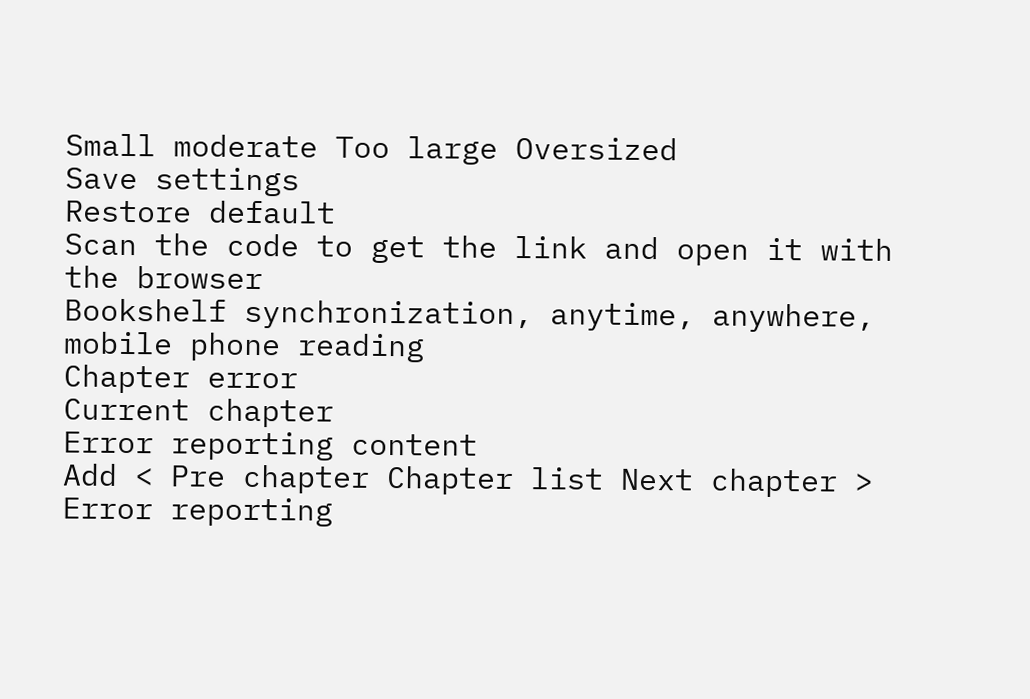Small moderate Too large Oversized
Save settings
Restore default
Scan the code to get the link and open it with the browser
Bookshelf synchronization, anytime, anywhere, mobile phone reading
Chapter error
Current chapter
Error reporting content
Add < Pre chapter Chapter list Next chapter > Error reporting